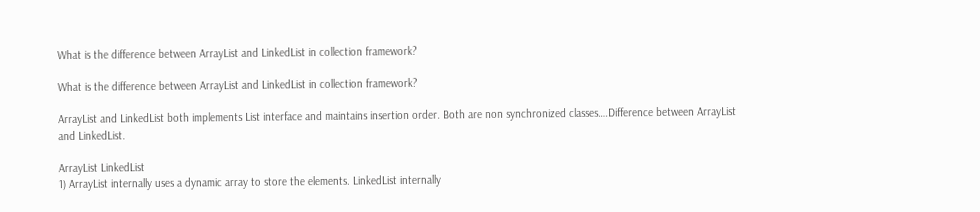What is the difference between ArrayList and LinkedList in collection framework?

What is the difference between ArrayList and LinkedList in collection framework?

ArrayList and LinkedList both implements List interface and maintains insertion order. Both are non synchronized classes….Difference between ArrayList and LinkedList.

ArrayList LinkedList
1) ArrayList internally uses a dynamic array to store the elements. LinkedList internally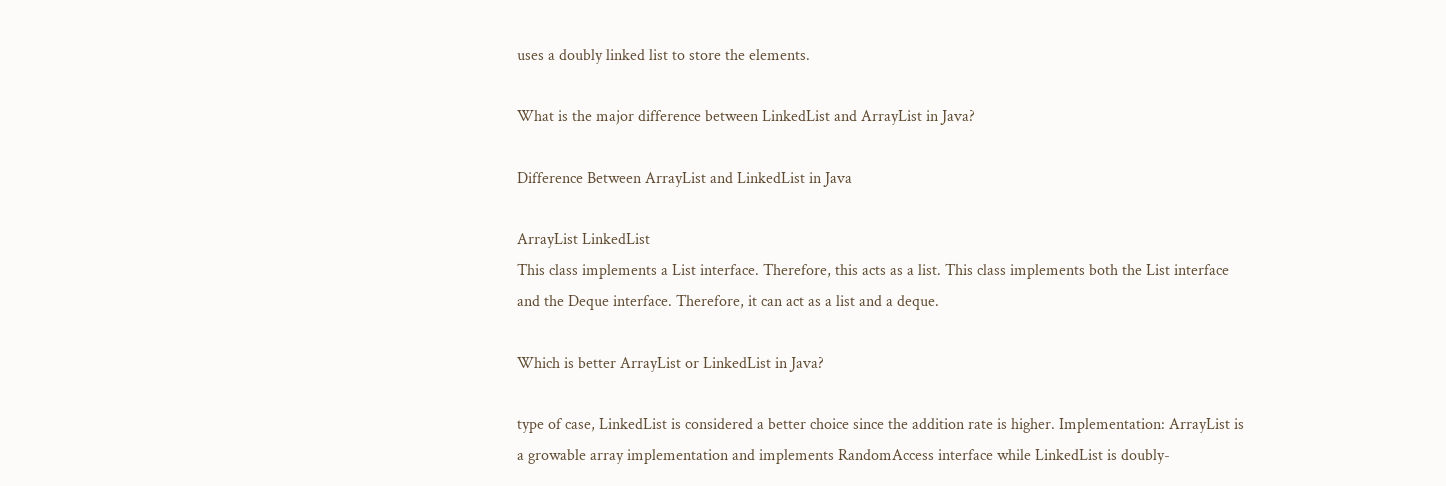uses a doubly linked list to store the elements.

What is the major difference between LinkedList and ArrayList in Java?

Difference Between ArrayList and LinkedList in Java

ArrayList LinkedList
This class implements a List interface. Therefore, this acts as a list. This class implements both the List interface and the Deque interface. Therefore, it can act as a list and a deque.

Which is better ArrayList or LinkedList in Java?

type of case, LinkedList is considered a better choice since the addition rate is higher. Implementation: ArrayList is a growable array implementation and implements RandomAccess interface while LinkedList is doubly-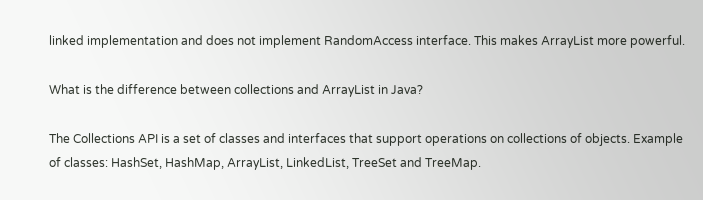linked implementation and does not implement RandomAccess interface. This makes ArrayList more powerful.

What is the difference between collections and ArrayList in Java?

The Collections API is a set of classes and interfaces that support operations on collections of objects. Example of classes: HashSet, HashMap, ArrayList, LinkedList, TreeSet and TreeMap.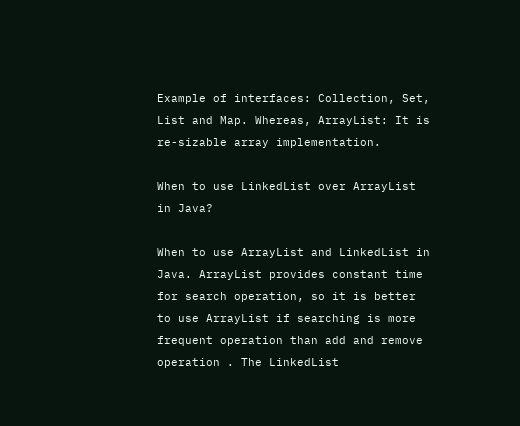Example of interfaces: Collection, Set, List and Map. Whereas, ArrayList: It is re-sizable array implementation.

When to use LinkedList over ArrayList in Java?

When to use ArrayList and LinkedList in Java. ArrayList provides constant time for search operation, so it is better to use ArrayList if searching is more frequent operation than add and remove operation . The LinkedList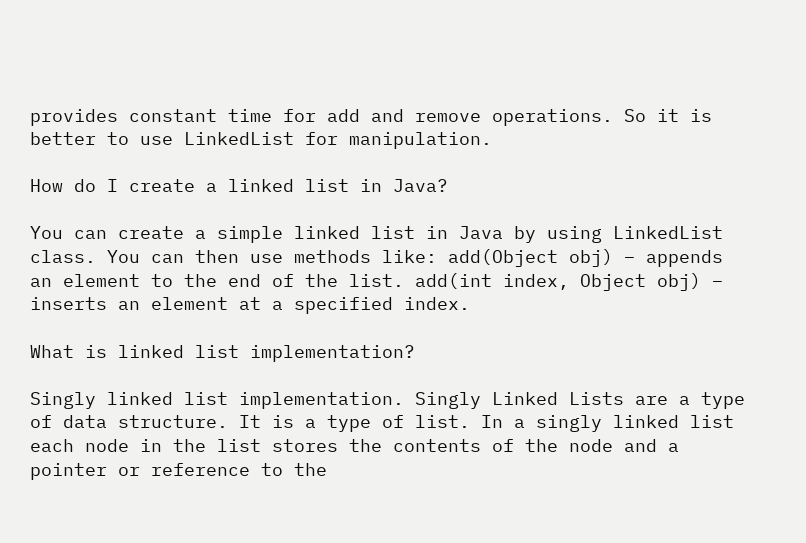provides constant time for add and remove operations. So it is better to use LinkedList for manipulation.

How do I create a linked list in Java?

You can create a simple linked list in Java by using LinkedList class. You can then use methods like: add(Object obj) – appends an element to the end of the list. add(int index, Object obj) – inserts an element at a specified index.

What is linked list implementation?

Singly linked list implementation. Singly Linked Lists are a type of data structure. It is a type of list. In a singly linked list each node in the list stores the contents of the node and a pointer or reference to the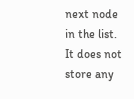next node in the list. It does not store any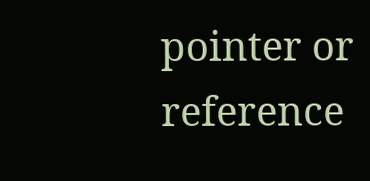pointer or reference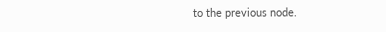to the previous node.